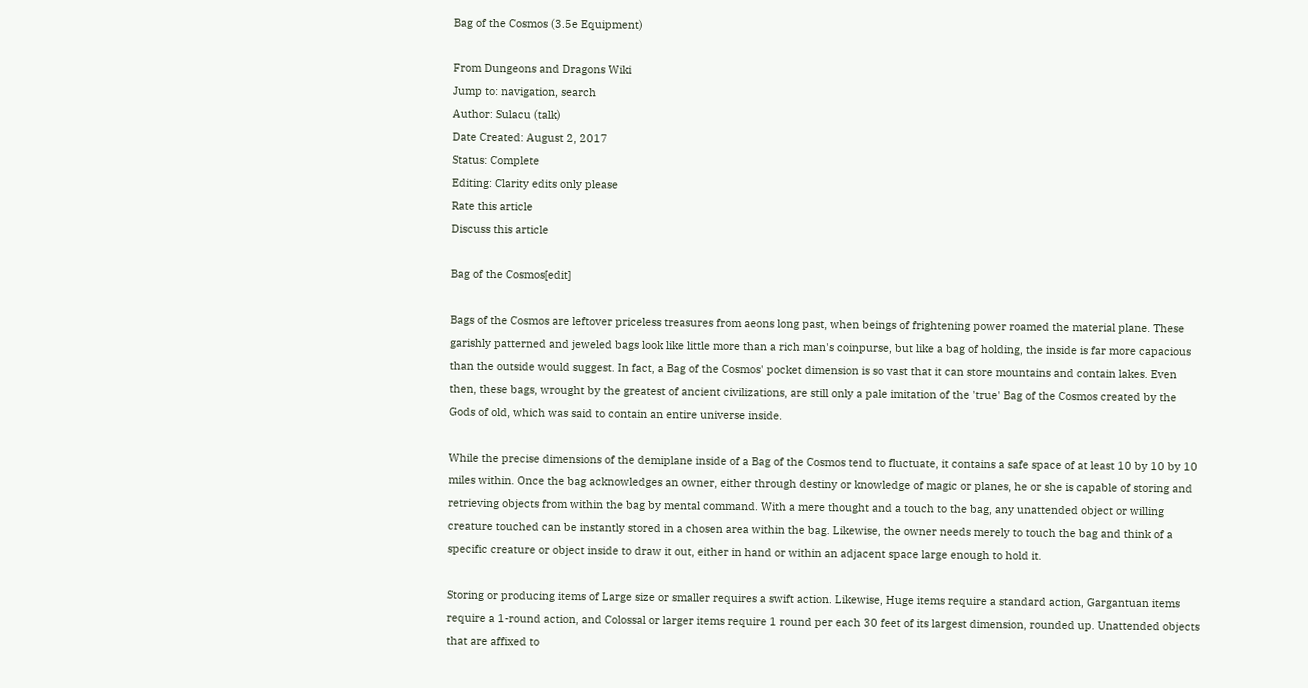Bag of the Cosmos (3.5e Equipment)

From Dungeons and Dragons Wiki
Jump to: navigation, search
Author: Sulacu (talk)
Date Created: August 2, 2017
Status: Complete
Editing: Clarity edits only please
Rate this article
Discuss this article

Bag of the Cosmos[edit]

Bags of the Cosmos are leftover priceless treasures from aeons long past, when beings of frightening power roamed the material plane. These garishly patterned and jeweled bags look like little more than a rich man's coinpurse, but like a bag of holding, the inside is far more capacious than the outside would suggest. In fact, a Bag of the Cosmos' pocket dimension is so vast that it can store mountains and contain lakes. Even then, these bags, wrought by the greatest of ancient civilizations, are still only a pale imitation of the 'true' Bag of the Cosmos created by the Gods of old, which was said to contain an entire universe inside.

While the precise dimensions of the demiplane inside of a Bag of the Cosmos tend to fluctuate, it contains a safe space of at least 10 by 10 by 10 miles within. Once the bag acknowledges an owner, either through destiny or knowledge of magic or planes, he or she is capable of storing and retrieving objects from within the bag by mental command. With a mere thought and a touch to the bag, any unattended object or willing creature touched can be instantly stored in a chosen area within the bag. Likewise, the owner needs merely to touch the bag and think of a specific creature or object inside to draw it out, either in hand or within an adjacent space large enough to hold it.

Storing or producing items of Large size or smaller requires a swift action. Likewise, Huge items require a standard action, Gargantuan items require a 1-round action, and Colossal or larger items require 1 round per each 30 feet of its largest dimension, rounded up. Unattended objects that are affixed to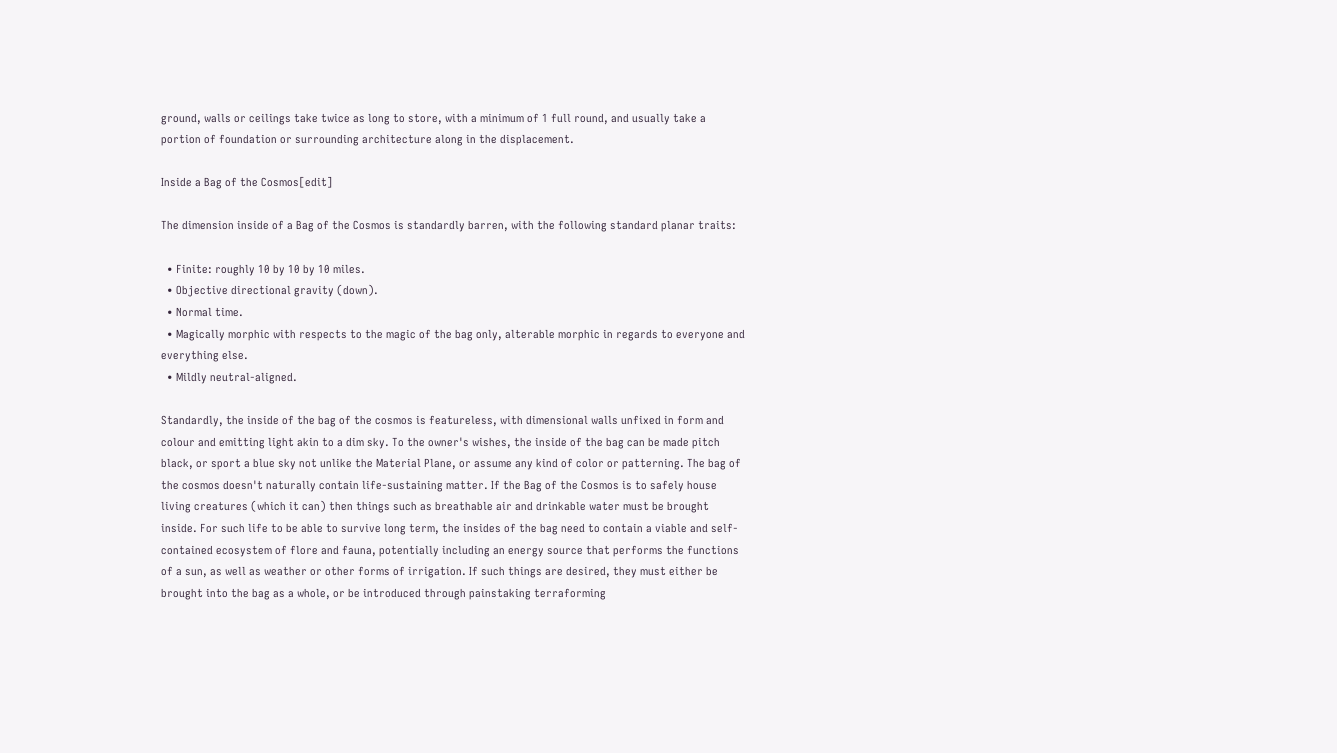ground, walls or ceilings take twice as long to store, with a minimum of 1 full round, and usually take a portion of foundation or surrounding architecture along in the displacement.

Inside a Bag of the Cosmos[edit]

The dimension inside of a Bag of the Cosmos is standardly barren, with the following standard planar traits:

  • Finite: roughly 10 by 10 by 10 miles.
  • Objective directional gravity (down).
  • Normal time.
  • Magically morphic with respects to the magic of the bag only, alterable morphic in regards to everyone and everything else.
  • Mildly neutral-aligned.

Standardly, the inside of the bag of the cosmos is featureless, with dimensional walls unfixed in form and colour and emitting light akin to a dim sky. To the owner's wishes, the inside of the bag can be made pitch black, or sport a blue sky not unlike the Material Plane, or assume any kind of color or patterning. The bag of the cosmos doesn't naturally contain life-sustaining matter. If the Bag of the Cosmos is to safely house living creatures (which it can) then things such as breathable air and drinkable water must be brought inside. For such life to be able to survive long term, the insides of the bag need to contain a viable and self-contained ecosystem of flore and fauna, potentially including an energy source that performs the functions of a sun, as well as weather or other forms of irrigation. If such things are desired, they must either be brought into the bag as a whole, or be introduced through painstaking terraforming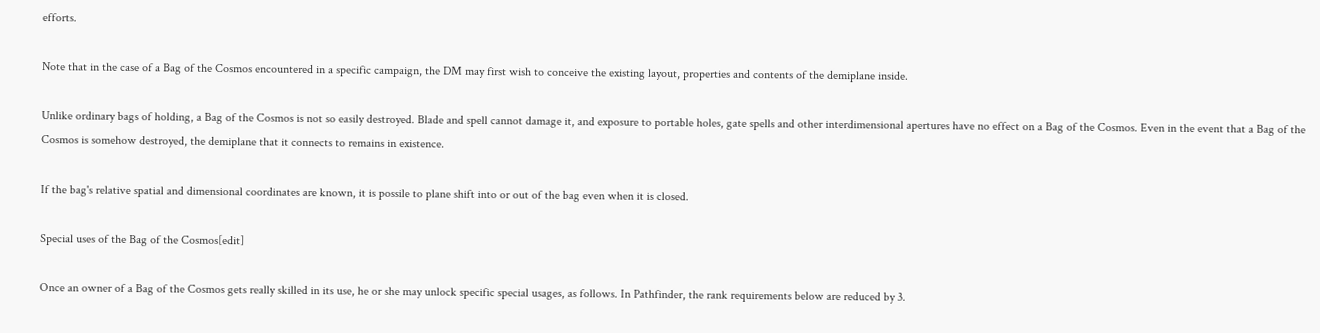efforts.

Note that in the case of a Bag of the Cosmos encountered in a specific campaign, the DM may first wish to conceive the existing layout, properties and contents of the demiplane inside.

Unlike ordinary bags of holding, a Bag of the Cosmos is not so easily destroyed. Blade and spell cannot damage it, and exposure to portable holes, gate spells and other interdimensional apertures have no effect on a Bag of the Cosmos. Even in the event that a Bag of the Cosmos is somehow destroyed, the demiplane that it connects to remains in existence.

If the bag's relative spatial and dimensional coordinates are known, it is possile to plane shift into or out of the bag even when it is closed.

Special uses of the Bag of the Cosmos[edit]

Once an owner of a Bag of the Cosmos gets really skilled in its use, he or she may unlock specific special usages, as follows. In Pathfinder, the rank requirements below are reduced by 3.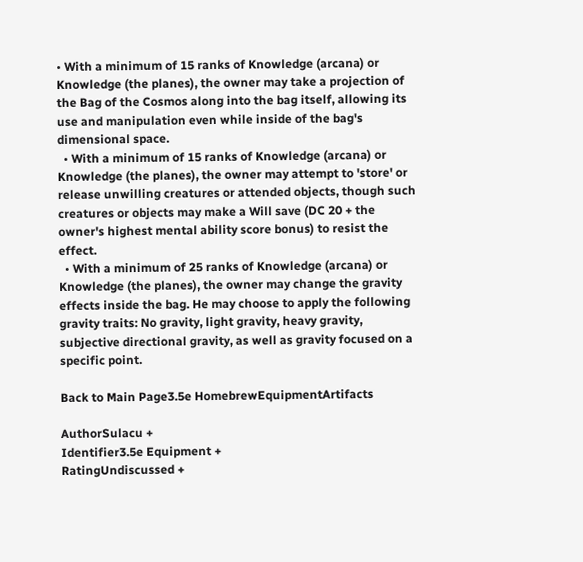• With a minimum of 15 ranks of Knowledge (arcana) or Knowledge (the planes), the owner may take a projection of the Bag of the Cosmos along into the bag itself, allowing its use and manipulation even while inside of the bag's dimensional space.
  • With a minimum of 15 ranks of Knowledge (arcana) or Knowledge (the planes), the owner may attempt to 'store' or release unwilling creatures or attended objects, though such creatures or objects may make a Will save (DC 20 + the owner's highest mental ability score bonus) to resist the effect.
  • With a minimum of 25 ranks of Knowledge (arcana) or Knowledge (the planes), the owner may change the gravity effects inside the bag. He may choose to apply the following gravity traits: No gravity, light gravity, heavy gravity, subjective directional gravity, as well as gravity focused on a specific point.

Back to Main Page3.5e HomebrewEquipmentArtifacts

AuthorSulacu +
Identifier3.5e Equipment +
RatingUndiscussed +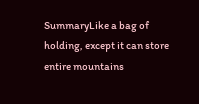SummaryLike a bag of holding, except it can store entire mountains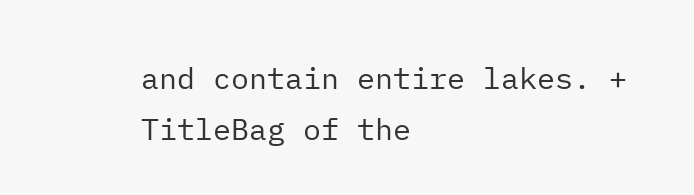and contain entire lakes. +
TitleBag of the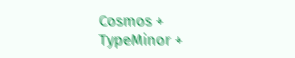Cosmos +
TypeMinor +